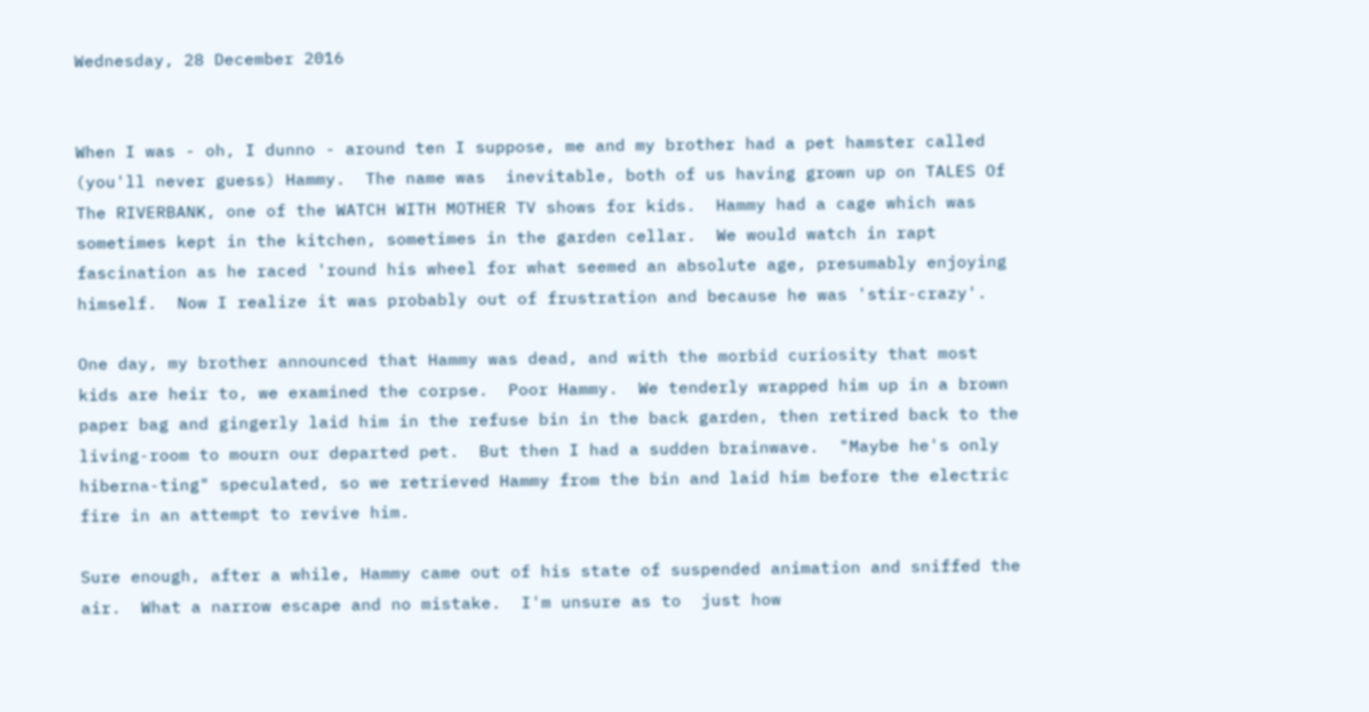Wednesday, 28 December 2016


When I was - oh, I dunno - around ten I suppose, me and my brother had a pet hamster called  (you'll never guess) Hammy.  The name was  inevitable, both of us having grown up on TALES Of The RIVERBANK, one of the WATCH WITH MOTHER TV shows for kids.  Hammy had a cage which was sometimes kept in the kitchen, sometimes in the garden cellar.  We would watch in rapt fascination as he raced 'round his wheel for what seemed an absolute age, presumably enjoying himself.  Now I realize it was probably out of frustration and because he was 'stir-crazy'.

One day, my brother announced that Hammy was dead, and with the morbid curiosity that most kids are heir to, we examined the corpse.  Poor Hammy.  We tenderly wrapped him up in a brown paper bag and gingerly laid him in the refuse bin in the back garden, then retired back to the living-room to mourn our departed pet.  But then I had a sudden brainwave.  "Maybe he's only hiberna-ting" speculated, so we retrieved Hammy from the bin and laid him before the electric fire in an attempt to revive him.

Sure enough, after a while, Hammy came out of his state of suspended animation and sniffed the air.  What a narrow escape and no mistake.  I'm unsure as to  just how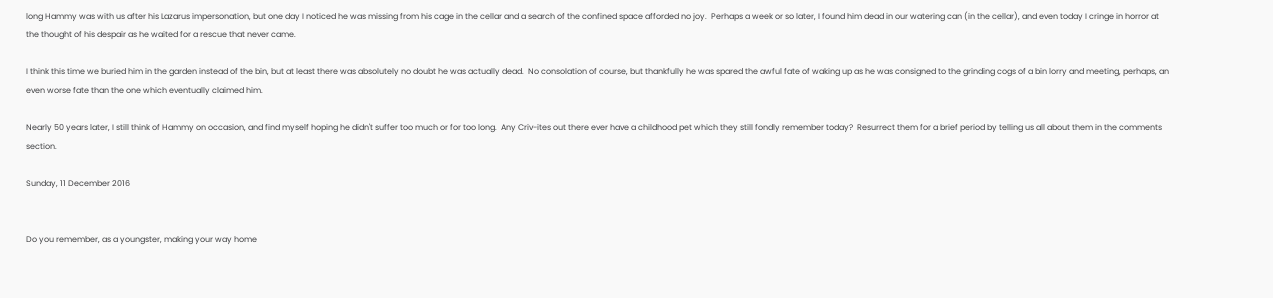long Hammy was with us after his Lazarus impersonation, but one day I noticed he was missing from his cage in the cellar and a search of the confined space afforded no joy.  Perhaps a week or so later, I found him dead in our watering can (in the cellar), and even today I cringe in horror at the thought of his despair as he waited for a rescue that never came.

I think this time we buried him in the garden instead of the bin, but at least there was absolutely no doubt he was actually dead.  No consolation of course, but thankfully he was spared the awful fate of waking up as he was consigned to the grinding cogs of a bin lorry and meeting, perhaps, an even worse fate than the one which eventually claimed him.

Nearly 50 years later, I still think of Hammy on occasion, and find myself hoping he didn't suffer too much or for too long.  Any Criv-ites out there ever have a childhood pet which they still fondly remember today?  Resurrect them for a brief period by telling us all about them in the comments section.

Sunday, 11 December 2016


Do you remember, as a youngster, making your way home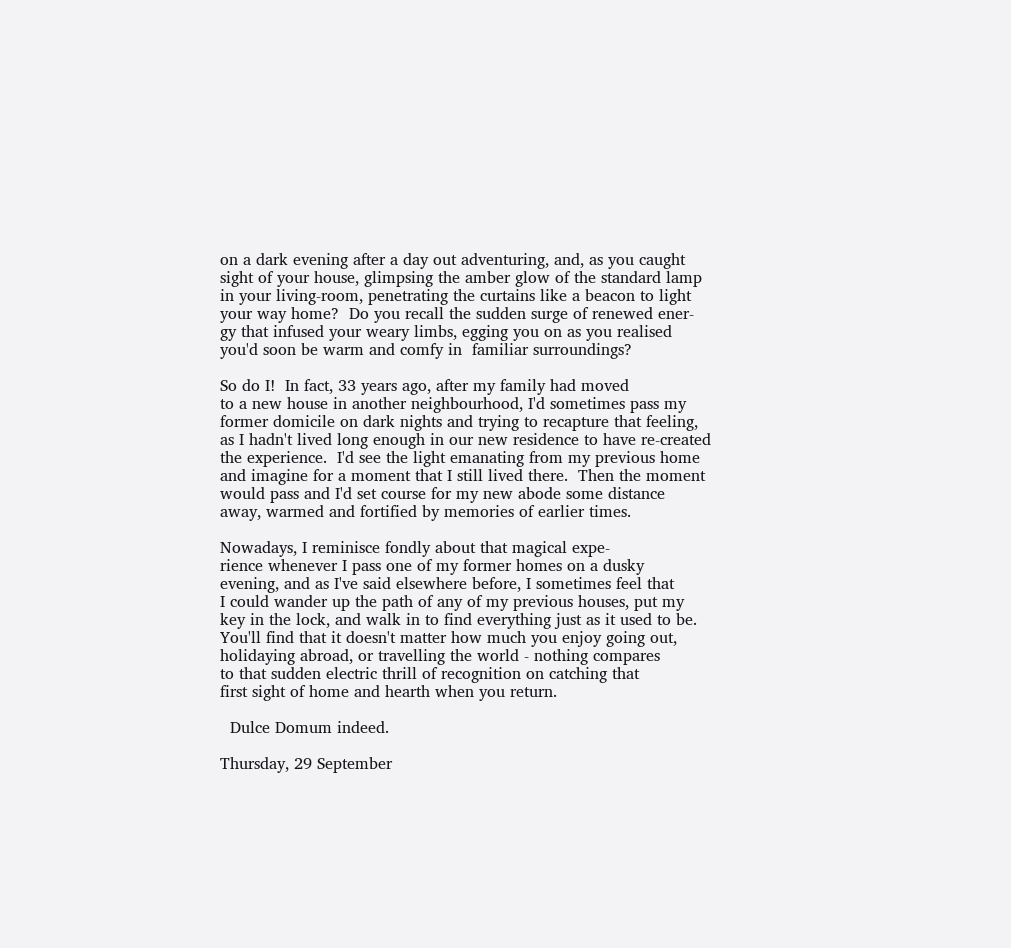on a dark evening after a day out adventuring, and, as you caught
sight of your house, glimpsing the amber glow of the standard lamp
in your living-room, penetrating the curtains like a beacon to light
your way home?  Do you recall the sudden surge of renewed ener-
gy that infused your weary limbs, egging you on as you realised
you'd soon be warm and comfy in  familiar surroundings?

So do I!  In fact, 33 years ago, after my family had moved
to a new house in another neighbourhood, I'd sometimes pass my
former domicile on dark nights and trying to recapture that feeling,
as I hadn't lived long enough in our new residence to have re-created
the experience.  I'd see the light emanating from my previous home
and imagine for a moment that I still lived there.  Then the moment
would pass and I'd set course for my new abode some distance
away, warmed and fortified by memories of earlier times.

Nowadays, I reminisce fondly about that magical expe-
rience whenever I pass one of my former homes on a dusky
evening, and as I've said elsewhere before, I sometimes feel that
I could wander up the path of any of my previous houses, put my
key in the lock, and walk in to find everything just as it used to be.
You'll find that it doesn't matter how much you enjoy going out,
holidaying abroad, or travelling the world - nothing compares
to that sudden electric thrill of recognition on catching that
first sight of home and hearth when you return.

  Dulce Domum indeed.

Thursday, 29 September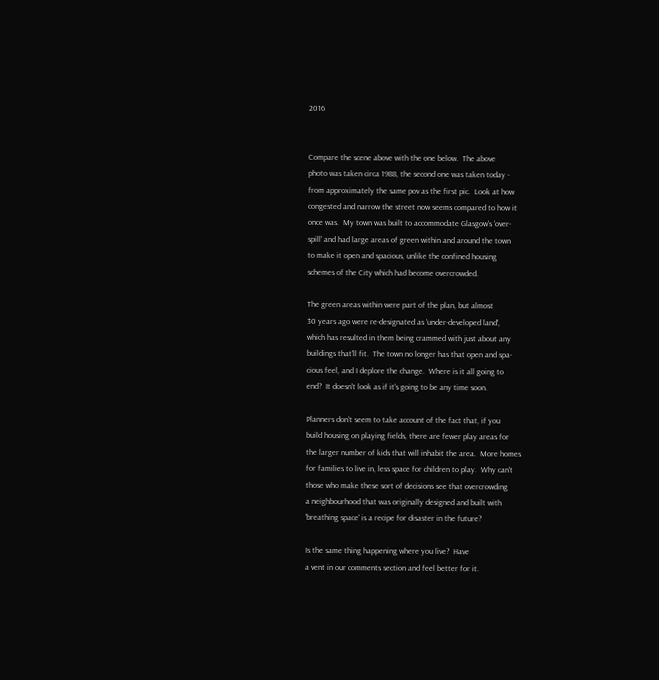2016


Compare the scene above with the one below.  The above
photo was taken circa 1988, the second one was taken today -
from approximately the same pov as the first pic.  Look at how
congested and narrow the street now seems compared to how it
once was.  My town was built to accommodate Glasgow's 'over-
spill' and had large areas of green within and around the town
to make it open and spacious, unlike the confined housing
schemes of the City which had become overcrowded.

The green areas within were part of the plan, but almost
30 years ago were re-designated as 'under-developed land',
which has resulted in them being crammed with just about any
buildings that'll fit.  The town no longer has that open and spa-
cious feel, and I deplore the change.  Where is it all going to
end?  It doesn't look as if it's going to be any time soon.

Planners don't seem to take account of the fact that, if you
build housing on playing fields, there are fewer play areas for
the larger number of kids that will inhabit the area.  More homes
for families to live in, less space for children to play.  Why can't
those who make these sort of decisions see that overcrowding
a neighbourhood that was originally designed and built with
'breathing space' is a recipe for disaster in the future?

Is the same thing happening where you live?  Have
a vent in our comments section and feel better for it.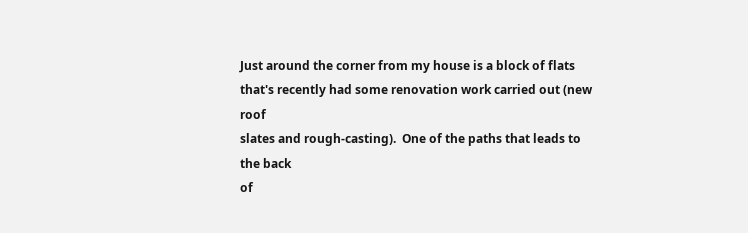Just around the corner from my house is a block of flats
that's recently had some renovation work carried out (new roof
slates and rough-casting).  One of the paths that leads to the back
of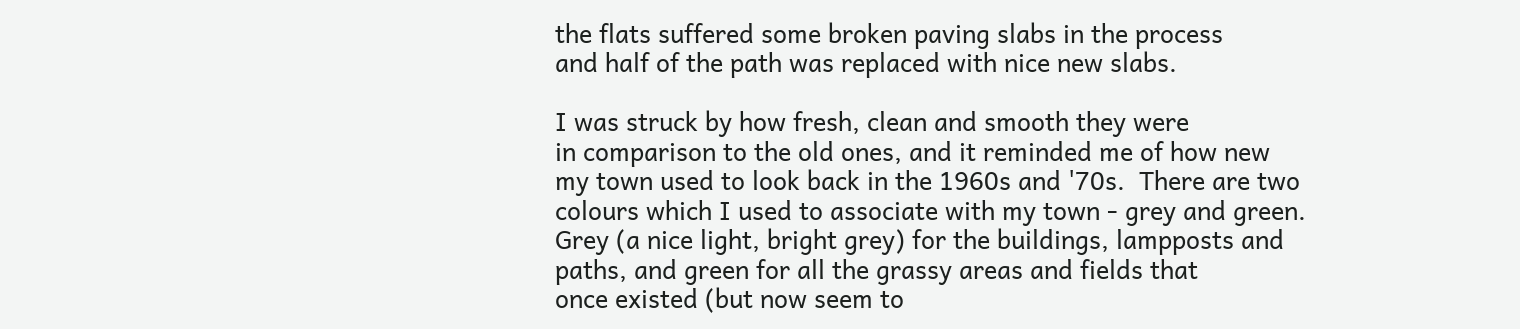the flats suffered some broken paving slabs in the process
and half of the path was replaced with nice new slabs.

I was struck by how fresh, clean and smooth they were
in comparison to the old ones, and it reminded me of how new
my town used to look back in the 1960s and '70s.  There are two
colours which I used to associate with my town - grey and green.
Grey (a nice light, bright grey) for the buildings, lampposts and
paths, and green for all the grassy areas and fields that
once existed (but now seem to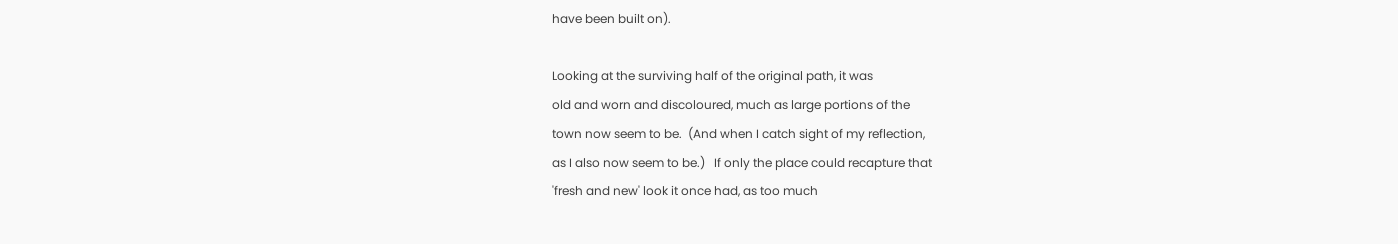have been built on).

Looking at the surviving half of the original path, it was
old and worn and discoloured, much as large portions of the
town now seem to be.  (And when I catch sight of my reflection,
as I also now seem to be.)   If only the place could recapture that
'fresh and new' look it once had, as too much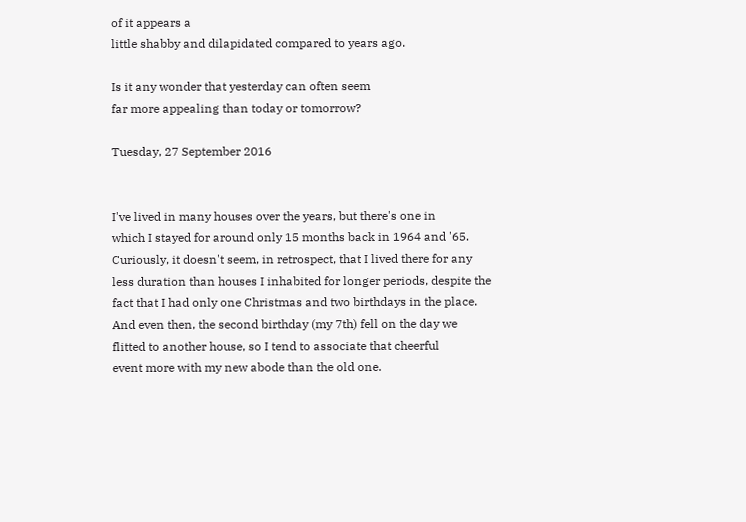of it appears a
little shabby and dilapidated compared to years ago.

Is it any wonder that yesterday can often seem
far more appealing than today or tomorrow?

Tuesday, 27 September 2016


I've lived in many houses over the years, but there's one in
which I stayed for around only 15 months back in 1964 and '65.
Curiously, it doesn't seem, in retrospect, that I lived there for any
less duration than houses I inhabited for longer periods, despite the
fact that I had only one Christmas and two birthdays in the place.
And even then, the second birthday (my 7th) fell on the day we
flitted to another house, so I tend to associate that cheerful
event more with my new abode than the old one.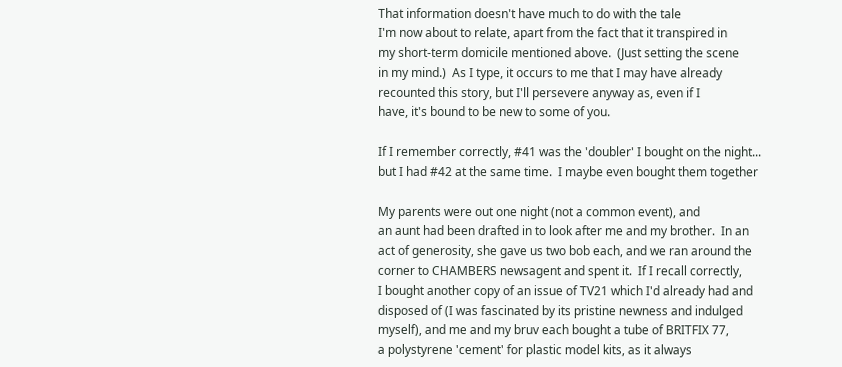That information doesn't have much to do with the tale
I'm now about to relate, apart from the fact that it transpired in
my short-term domicile mentioned above.  (Just setting the scene
in my mind.)  As I type, it occurs to me that I may have already
recounted this story, but I'll persevere anyway as, even if I
have, it's bound to be new to some of you.

If I remember correctly, #41 was the 'doubler' I bought on the night...
but I had #42 at the same time.  I maybe even bought them together

My parents were out one night (not a common event), and
an aunt had been drafted in to look after me and my brother.  In an
act of generosity, she gave us two bob each, and we ran around the
corner to CHAMBERS newsagent and spent it.  If I recall correctly,
I bought another copy of an issue of TV21 which I'd already had and
disposed of (I was fascinated by its pristine newness and indulged
myself), and me and my bruv each bought a tube of BRITFIX 77,
a polystyrene 'cement' for plastic model kits, as it always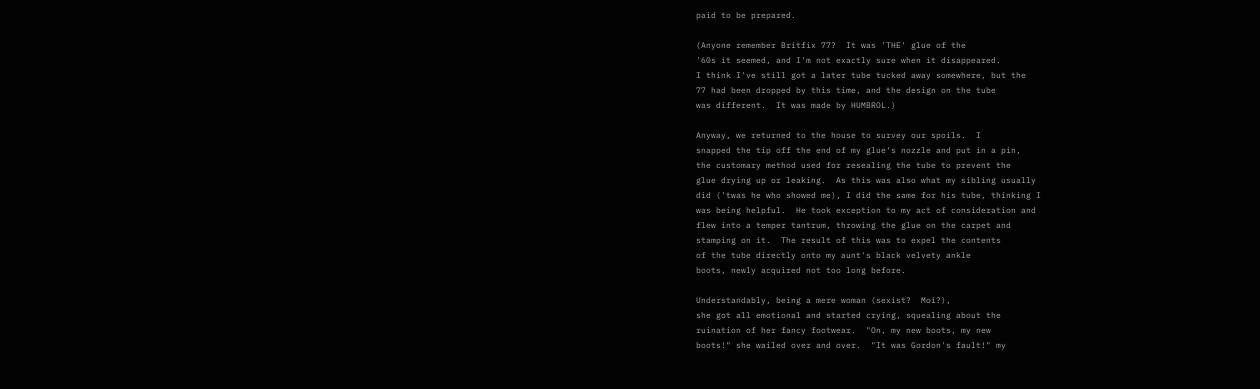paid to be prepared.

(Anyone remember Britfix 77?  It was 'THE' glue of the
'60s it seemed, and I'm not exactly sure when it disappeared.
I think I've still got a later tube tucked away somewhere, but the
77 had been dropped by this time, and the design on the tube
was different.  It was made by HUMBROL.)

Anyway, we returned to the house to survey our spoils.  I
snapped the tip off the end of my glue's nozzle and put in a pin,
the customary method used for resealing the tube to prevent the
glue drying up or leaking.  As this was also what my sibling usually
did ('twas he who showed me), I did the same for his tube, thinking I
was being helpful.  He took exception to my act of consideration and
flew into a temper tantrum, throwing the glue on the carpet and
stamping on it.  The result of this was to expel the contents
of the tube directly onto my aunt's black velvety ankle
boots, newly acquired not too long before.

Understandably, being a mere woman (sexist?  Moi?),
she got all emotional and started crying, squealing about the
ruination of her fancy footwear.  "On, my new boots, my new
boots!" she wailed over and over.  "It was Gordon's fault!" my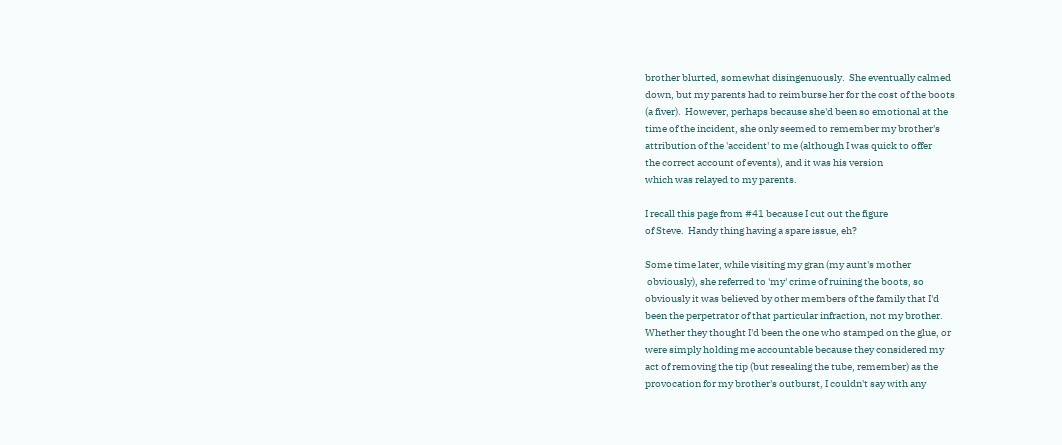brother blurted, somewhat disingenuously.  She eventually calmed
down, but my parents had to reimburse her for the cost of the boots
(a fiver).  However, perhaps because she'd been so emotional at the
time of the incident, she only seemed to remember my brother's
attribution of the 'accident' to me (although I was quick to offer
the correct account of events), and it was his version
which was relayed to my parents.

I recall this page from #41 because I cut out the figure
of Steve.  Handy thing having a spare issue, eh?

Some time later, while visiting my gran (my aunt's mother
 obviously), she referred to 'my' crime of ruining the boots, so
obviously it was believed by other members of the family that I'd
been the perpetrator of that particular infraction, not my brother.
Whether they thought I'd been the one who stamped on the glue, or
were simply holding me accountable because they considered my
act of removing the tip (but resealing the tube, remember) as the
provocation for my brother's outburst, I couldn't say with any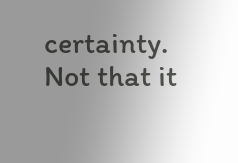certainty.  Not that it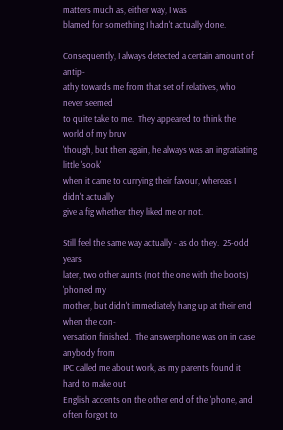matters much as, either way, I was
blamed for something I hadn't actually done.

Consequently, I always detected a certain amount of antip-
athy towards me from that set of relatives, who never seemed
to quite take to me.  They appeared to think the world of my bruv
'though, but then again, he always was an ingratiating little 'sook'
when it came to currying their favour, whereas I didn't actually
give a fig whether they liked me or not.

Still feel the same way actually - as do they.  25-odd years
later, two other aunts (not the one with the boots) 'phoned my
mother, but didn't immediately hang up at their end when the con-
versation finished.  The answerphone was on in case anybody from
IPC called me about work, as my parents found it hard to make out
English accents on the other end of the 'phone, and often forgot to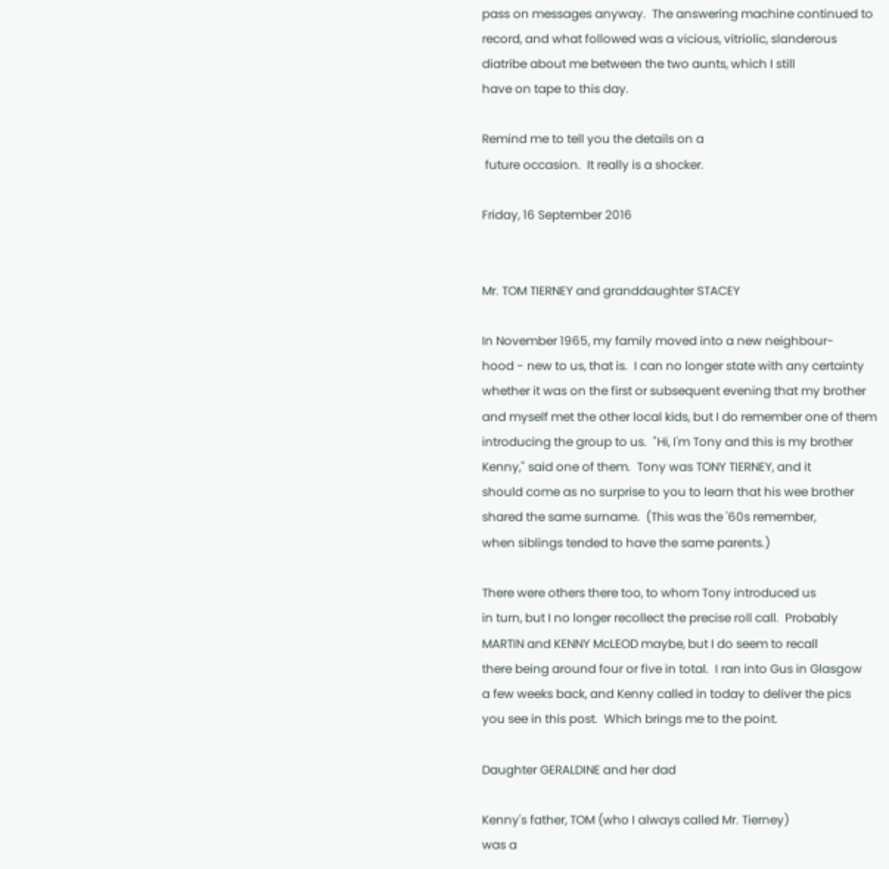pass on messages anyway.  The answering machine continued to
record, and what followed was a vicious, vitriolic, slanderous
diatribe about me between the two aunts, which I still
have on tape to this day.

Remind me to tell you the details on a
 future occasion.  It really is a shocker.

Friday, 16 September 2016


Mr. TOM TIERNEY and granddaughter STACEY

In November 1965, my family moved into a new neighbour-
hood - new to us, that is.  I can no longer state with any certainty
whether it was on the first or subsequent evening that my brother
and myself met the other local kids, but I do remember one of them
introducing the group to us.  "Hi, I'm Tony and this is my brother
Kenny," said one of them.  Tony was TONY TIERNEY, and it
should come as no surprise to you to learn that his wee brother
shared the same surname.  (This was the '60s remember,
when siblings tended to have the same parents.)

There were others there too, to whom Tony introduced us
in turn, but I no longer recollect the precise roll call.  Probably
MARTIN and KENNY McLEOD maybe, but I do seem to recall
there being around four or five in total.  I ran into Gus in Glasgow
a few weeks back, and Kenny called in today to deliver the pics
you see in this post.  Which brings me to the point.

Daughter GERALDINE and her dad

Kenny's father, TOM (who I always called Mr. Tierney)
was a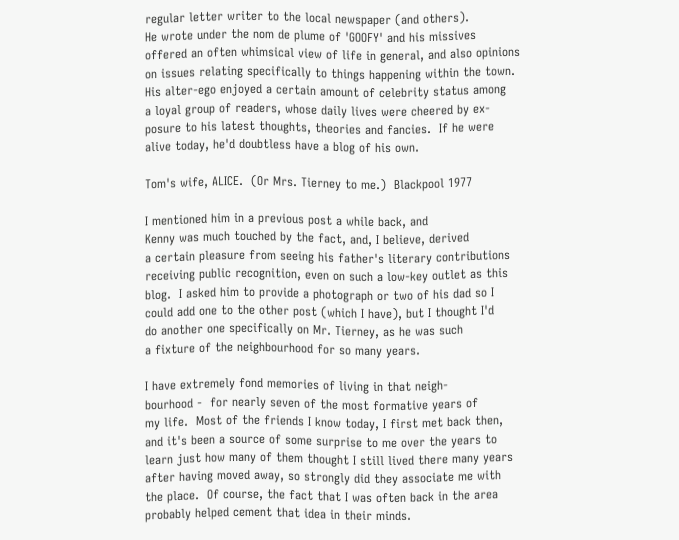regular letter writer to the local newspaper (and others).
He wrote under the nom de plume of 'GOOFY' and his missives
offered an often whimsical view of life in general, and also opinions
on issues relating specifically to things happening within the town.
His alter-ego enjoyed a certain amount of celebrity status among
a loyal group of readers, whose daily lives were cheered by ex-
posure to his latest thoughts, theories and fancies.  If he were
alive today, he'd doubtless have a blog of his own.

Tom's wife, ALICE.  (Or Mrs. Tierney to me.)  Blackpool 1977

I mentioned him in a previous post a while back, and
Kenny was much touched by the fact, and, I believe, derived
a certain pleasure from seeing his father's literary contributions
receiving public recognition, even on such a low-key outlet as this
blog.  I asked him to provide a photograph or two of his dad so I
could add one to the other post (which I have), but I thought I'd
do another one specifically on Mr. Tierney, as he was such
a fixture of the neighbourhood for so many years.

I have extremely fond memories of living in that neigh-
bourhood -  for nearly seven of the most formative years of
my life.  Most of the friends I know today, I first met back then,
and it's been a source of some surprise to me over the years to
learn just how many of them thought I still lived there many years
after having moved away, so strongly did they associate me with
the place.  Of course, the fact that I was often back in the area
probably helped cement that idea in their minds.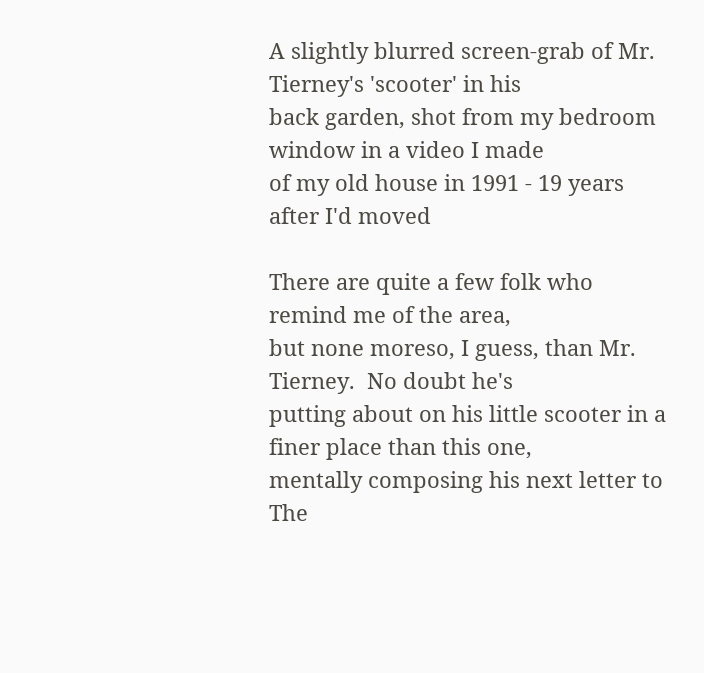A slightly blurred screen-grab of Mr. Tierney's 'scooter' in his
back garden, shot from my bedroom window in a video I made
of my old house in 1991 - 19 years after I'd moved

There are quite a few folk who remind me of the area,
but none moreso, I guess, than Mr. Tierney.  No doubt he's
putting about on his little scooter in a finer place than this one,
mentally composing his next letter to The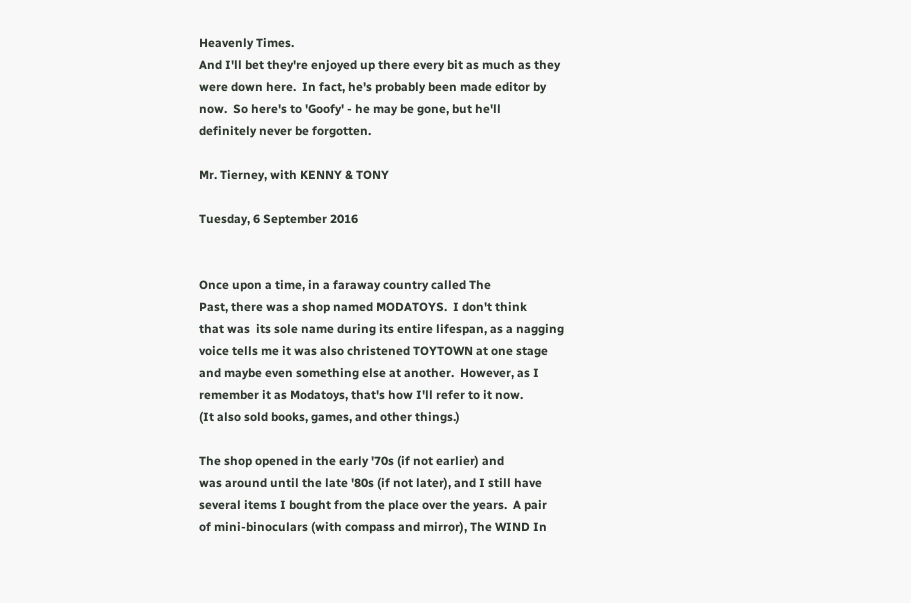Heavenly Times.
And I'll bet they're enjoyed up there every bit as much as they
were down here.  In fact, he's probably been made editor by
now.  So here's to 'Goofy' - he may be gone, but he'll
definitely never be forgotten.

Mr. Tierney, with KENNY & TONY

Tuesday, 6 September 2016


Once upon a time, in a faraway country called The
Past, there was a shop named MODATOYS.  I don't think
that was  its sole name during its entire lifespan, as a nagging
voice tells me it was also christened TOYTOWN at one stage
and maybe even something else at another.  However, as I
remember it as Modatoys, that's how I'll refer to it now.
(It also sold books, games, and other things.)

The shop opened in the early '70s (if not earlier) and
was around until the late '80s (if not later), and I still have
several items I bought from the place over the years.  A pair
of mini-binoculars (with compass and mirror), The WIND In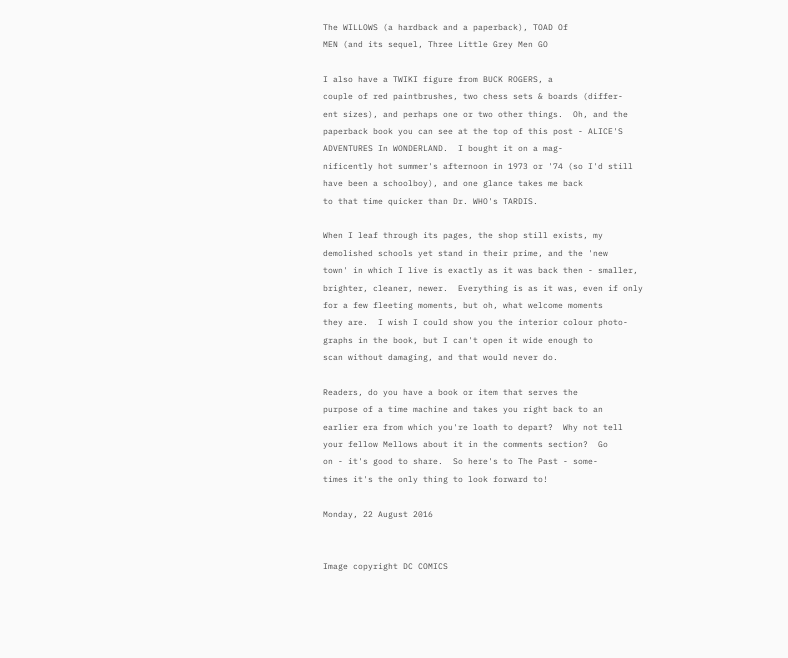The WILLOWS (a hardback and a paperback), TOAD Of
MEN (and its sequel, Three Little Grey Men GO

I also have a TWIKI figure from BUCK ROGERS, a
couple of red paintbrushes, two chess sets & boards (differ-
ent sizes), and perhaps one or two other things.  Oh, and the
paperback book you can see at the top of this post - ALICE'S
ADVENTURES In WONDERLAND.  I bought it on a mag-
nificently hot summer's afternoon in 1973 or '74 (so I'd still
have been a schoolboy), and one glance takes me back
to that time quicker than Dr. WHO's TARDIS.

When I leaf through its pages, the shop still exists, my
demolished schools yet stand in their prime, and the 'new
town' in which I live is exactly as it was back then - smaller,
brighter, cleaner, newer.  Everything is as it was, even if only
for a few fleeting moments, but oh, what welcome moments
they are.  I wish I could show you the interior colour photo-
graphs in the book, but I can't open it wide enough to
scan without damaging, and that would never do.

Readers, do you have a book or item that serves the
purpose of a time machine and takes you right back to an
earlier era from which you're loath to depart?  Why not tell
your fellow Mellows about it in the comments section?  Go
on - it's good to share.  So here's to The Past - some-
times it's the only thing to look forward to!

Monday, 22 August 2016


Image copyright DC COMICS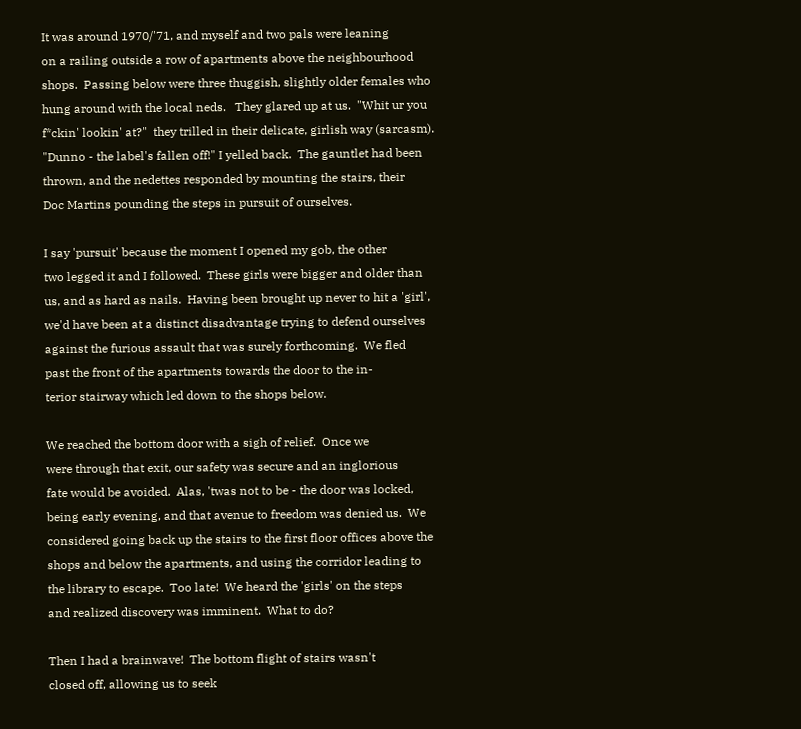It was around 1970/'71, and myself and two pals were leaning
on a railing outside a row of apartments above the neighbourhood
shops.  Passing below were three thuggish, slightly older females who
hung around with the local neds.   They glared up at us.  "Whit ur you
f*ckin' lookin' at?"  they trilled in their delicate, girlish way (sarcasm).
"Dunno - the label's fallen off!" I yelled back.  The gauntlet had been
thrown, and the nedettes responded by mounting the stairs, their
Doc Martins pounding the steps in pursuit of ourselves.

I say 'pursuit' because the moment I opened my gob, the other
two legged it and I followed.  These girls were bigger and older than
us, and as hard as nails.  Having been brought up never to hit a 'girl',
we'd have been at a distinct disadvantage trying to defend ourselves
against the furious assault that was surely forthcoming.  We fled
past the front of the apartments towards the door to the in-
terior stairway which led down to the shops below.

We reached the bottom door with a sigh of relief.  Once we
were through that exit, our safety was secure and an inglorious
fate would be avoided.  Alas, 'twas not to be - the door was locked,
being early evening, and that avenue to freedom was denied us.  We
considered going back up the stairs to the first floor offices above the
shops and below the apartments, and using the corridor leading to
the library to escape.  Too late!  We heard the 'girls' on the steps
and realized discovery was imminent.  What to do?

Then I had a brainwave!  The bottom flight of stairs wasn't
closed off, allowing us to seek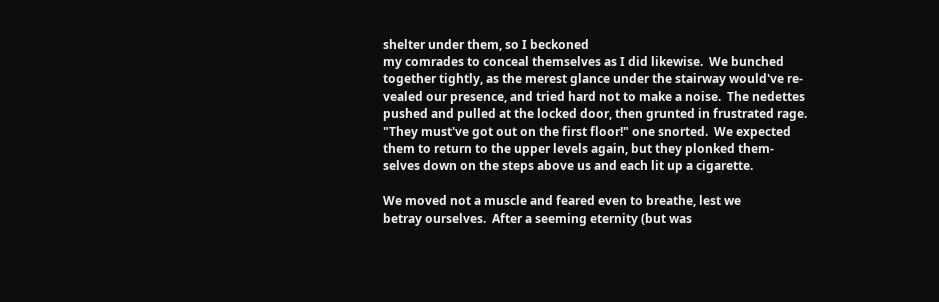shelter under them, so I beckoned
my comrades to conceal themselves as I did likewise.  We bunched
together tightly, as the merest glance under the stairway would've re-
vealed our presence, and tried hard not to make a noise.  The nedettes
pushed and pulled at the locked door, then grunted in frustrated rage.
"They must've got out on the first floor!" one snorted.  We expected
them to return to the upper levels again, but they plonked them-
selves down on the steps above us and each lit up a cigarette.

We moved not a muscle and feared even to breathe, lest we
betray ourselves.  After a seeming eternity (but was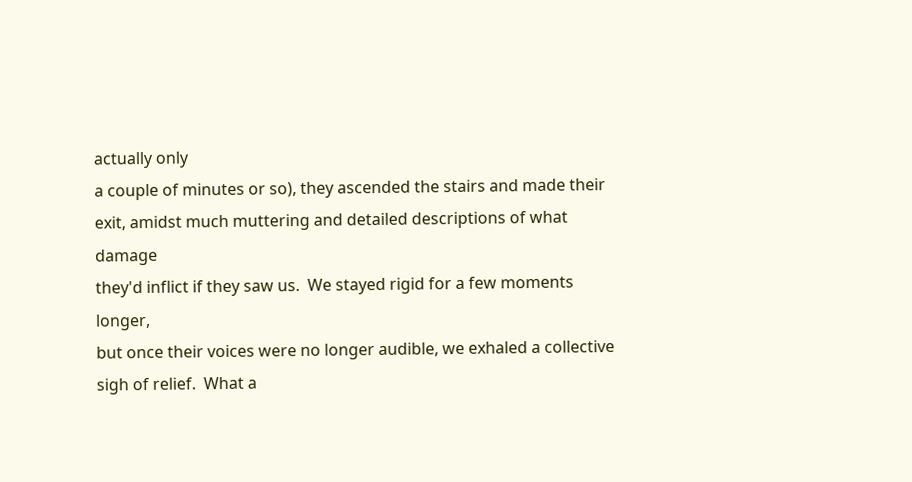actually only
a couple of minutes or so), they ascended the stairs and made their
exit, amidst much muttering and detailed descriptions of what damage
they'd inflict if they saw us.  We stayed rigid for a few moments longer,
but once their voices were no longer audible, we exhaled a collective
sigh of relief.  What a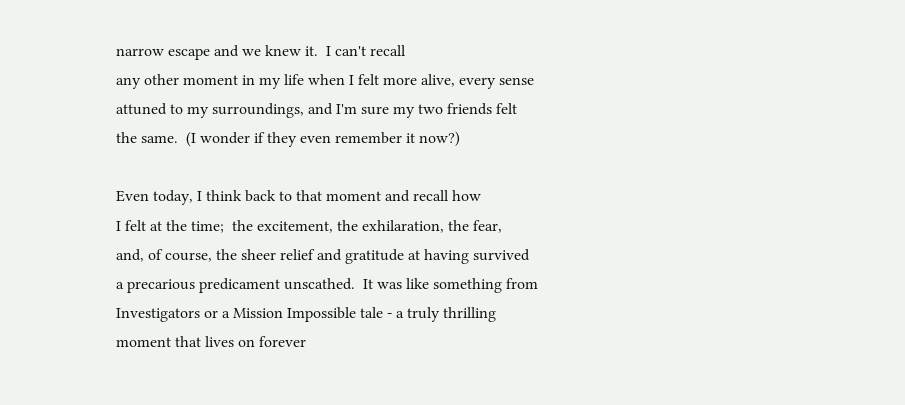narrow escape and we knew it.  I can't recall
any other moment in my life when I felt more alive, every sense
attuned to my surroundings, and I'm sure my two friends felt
the same.  (I wonder if they even remember it now?)

Even today, I think back to that moment and recall how
I felt at the time;  the excitement, the exhilaration, the fear,
and, of course, the sheer relief and gratitude at having survived
a precarious predicament unscathed.  It was like something from
Investigators or a Mission Impossible tale - a truly thrilling
moment that lives on forever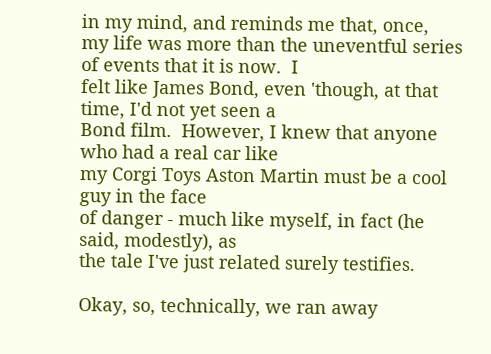in my mind, and reminds me that, once,
my life was more than the uneventful series of events that it is now.  I
felt like James Bond, even 'though, at that time, I'd not yet seen a
Bond film.  However, I knew that anyone who had a real car like
my Corgi Toys Aston Martin must be a cool guy in the face
of danger - much like myself, in fact (he said, modestly), as
the tale I've just related surely testifies.

Okay, so, technically, we ran away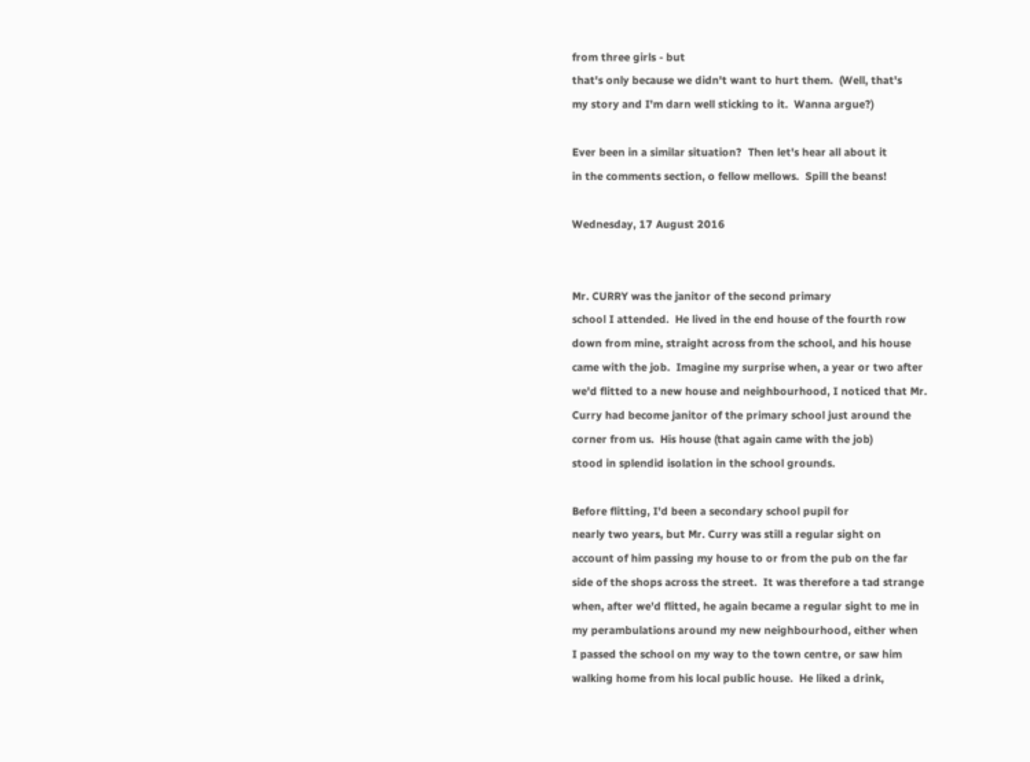from three girls - but
that's only because we didn't want to hurt them.  (Well, that's
my story and I'm darn well sticking to it.  Wanna argue?)

Ever been in a similar situation?  Then let's hear all about it
in the comments section, o fellow mellows.  Spill the beans!

Wednesday, 17 August 2016


Mr. CURRY was the janitor of the second primary
school I attended.  He lived in the end house of the fourth row
down from mine, straight across from the school, and his house
came with the job.  Imagine my surprise when, a year or two after
we'd flitted to a new house and neighbourhood, I noticed that Mr.
Curry had become janitor of the primary school just around the
corner from us.  His house (that again came with the job)
stood in splendid isolation in the school grounds.

Before flitting, I'd been a secondary school pupil for
nearly two years, but Mr. Curry was still a regular sight on
account of him passing my house to or from the pub on the far
side of the shops across the street.  It was therefore a tad strange
when, after we'd flitted, he again became a regular sight to me in
my perambulations around my new neighbourhood, either when
I passed the school on my way to the town centre, or saw him
walking home from his local public house.  He liked a drink,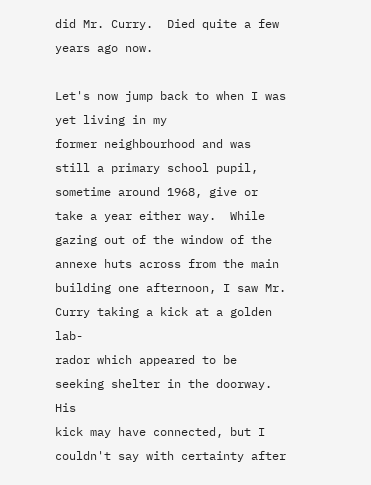did Mr. Curry.  Died quite a few years ago now.

Let's now jump back to when I was yet living in my
former neighbourhood and was still a primary school pupil,
sometime around 1968, give or take a year either way.  While
gazing out of the window of the annexe huts across from the main
building one afternoon, I saw Mr. Curry taking a kick at a golden lab-
rador which appeared to be seeking shelter in the doorway.  His
kick may have connected, but I couldn't say with certainty after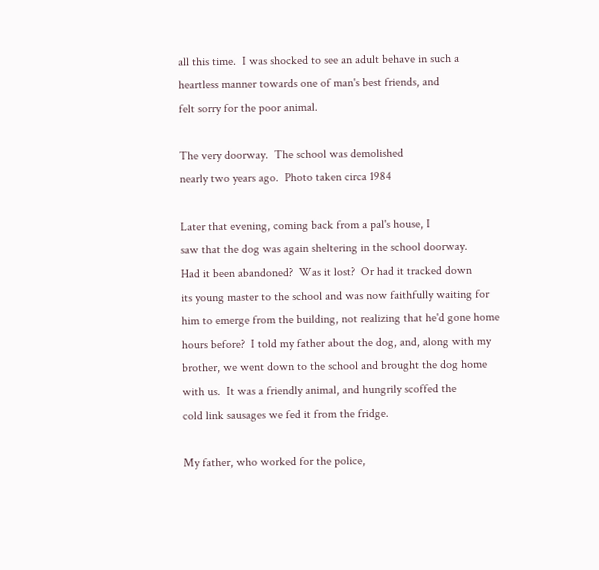all this time.  I was shocked to see an adult behave in such a
heartless manner towards one of man's best friends, and
felt sorry for the poor animal.

The very doorway.  The school was demolished
nearly two years ago.  Photo taken circa 1984

Later that evening, coming back from a pal's house, I
saw that the dog was again sheltering in the school doorway.
Had it been abandoned?  Was it lost?  Or had it tracked down
its young master to the school and was now faithfully waiting for
him to emerge from the building, not realizing that he'd gone home
hours before?  I told my father about the dog, and, along with my
brother, we went down to the school and brought the dog home
with us.  It was a friendly animal, and hungrily scoffed the
cold link sausages we fed it from the fridge.

My father, who worked for the police,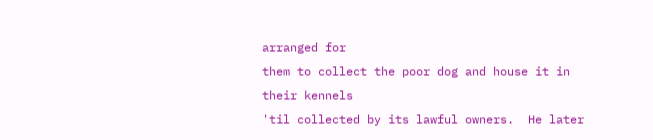arranged for
them to collect the poor dog and house it in their kennels
'til collected by its lawful owners.  He later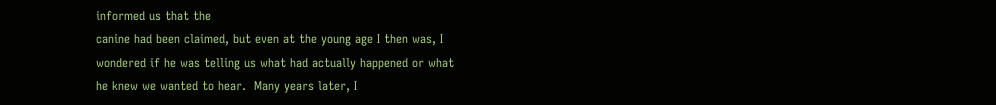informed us that the
canine had been claimed, but even at the young age I then was, I
wondered if he was telling us what had actually happened or what
he knew we wanted to hear.  Many years later, I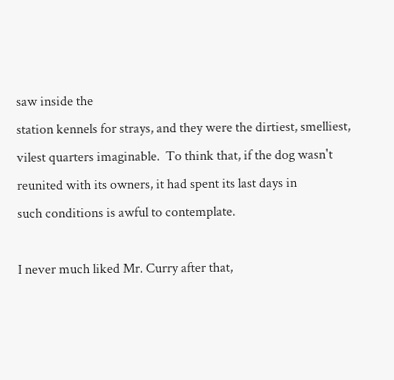saw inside the
station kennels for strays, and they were the dirtiest, smelliest,
vilest quarters imaginable.  To think that, if the dog wasn't
reunited with its owners, it had spent its last days in
such conditions is awful to contemplate.

I never much liked Mr. Curry after that,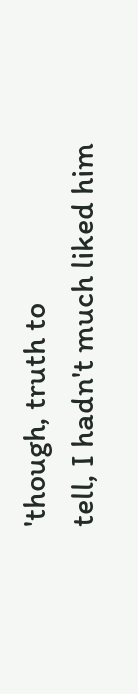'though, truth to
tell, I hadn't much liked him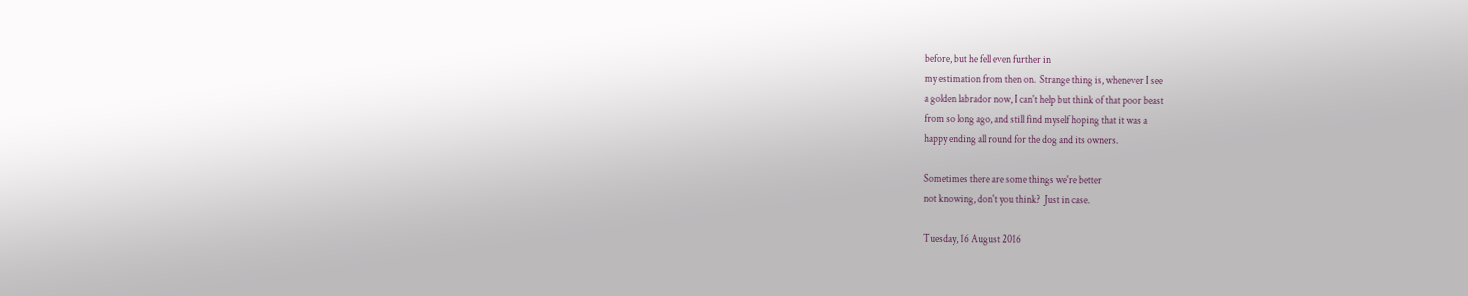before, but he fell even further in
my estimation from then on.  Strange thing is, whenever I see
a golden labrador now, I can't help but think of that poor beast
from so long ago, and still find myself hoping that it was a
happy ending all round for the dog and its owners.

Sometimes there are some things we're better
not knowing, don't you think?  Just in case.

Tuesday, 16 August 2016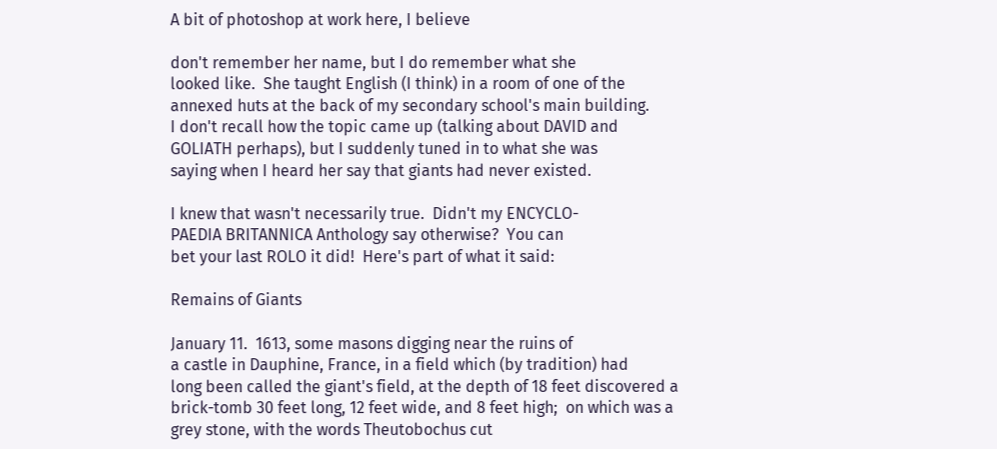A bit of photoshop at work here, I believe

don't remember her name, but I do remember what she
looked like.  She taught English (I think) in a room of one of the
annexed huts at the back of my secondary school's main building.
I don't recall how the topic came up (talking about DAVID and
GOLIATH perhaps), but I suddenly tuned in to what she was
saying when I heard her say that giants had never existed.

I knew that wasn't necessarily true.  Didn't my ENCYCLO-
PAEDIA BRITANNICA Anthology say otherwise?  You can
bet your last ROLO it did!  Here's part of what it said:

Remains of Giants

January 11.  1613, some masons digging near the ruins of
a castle in Dauphine, France, in a field which (by tradition) had
long been called the giant's field, at the depth of 18 feet discovered a
brick-tomb 30 feet long, 12 feet wide, and 8 feet high;  on which was a
grey stone, with the words Theutobochus cut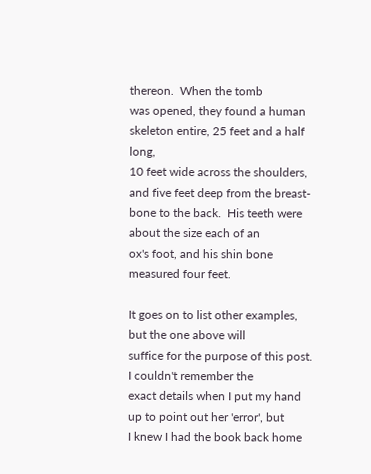thereon.  When the tomb
was opened, they found a human skeleton entire, 25 feet and a half long,
10 feet wide across the shoulders, and five feet deep from the breast-
bone to the back.  His teeth were about the size each of an
ox's foot, and his shin bone measured four feet.

It goes on to list other examples, but the one above will
suffice for the purpose of this post.  I couldn't remember the
exact details when I put my hand up to point out her 'error', but
I knew I had the book back home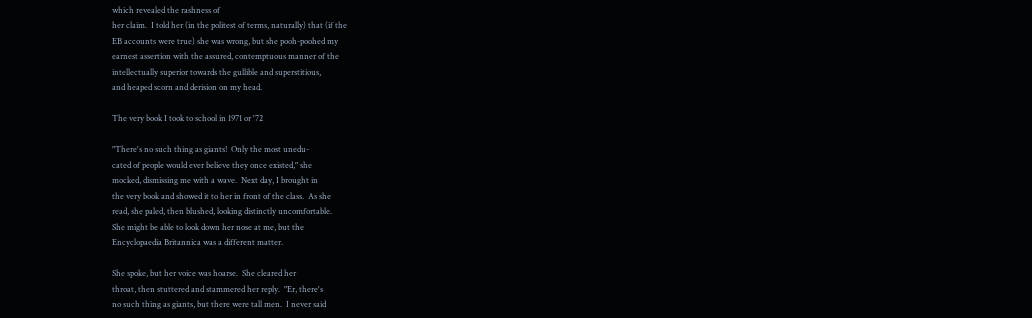which revealed the rashness of
her claim.  I told her (in the politest of terms, naturally) that (if the
EB accounts were true) she was wrong, but she pooh-poohed my
earnest assertion with the assured, contemptuous manner of the
intellectually superior towards the gullible and superstitious,
and heaped scorn and derision on my head.

The very book I took to school in 1971 or '72

"There's no such thing as giants!  Only the most unedu-
cated of people would ever believe they once existed," she
mocked, dismissing me with a wave.  Next day, I brought in
the very book and showed it to her in front of the class.  As she
read, she paled, then blushed, looking distinctly uncomfortable.
She might be able to look down her nose at me, but the
Encyclopaedia Britannica was a different matter.

She spoke, but her voice was hoarse.  She cleared her
throat, then stuttered and stammered her reply.  "Er, there's
no such thing as giants, but there were tall men.  I never said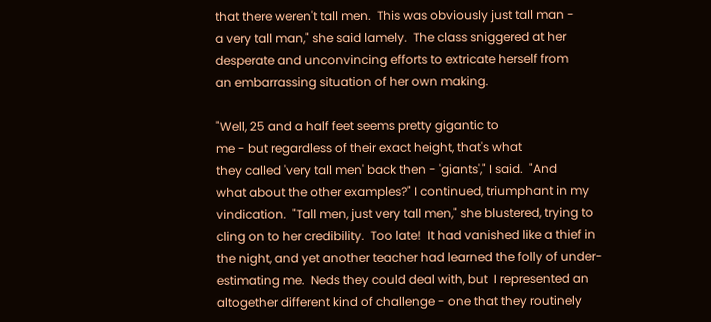that there weren't tall men.  This was obviously just tall man -
a very tall man," she said lamely.  The class sniggered at her
desperate and unconvincing efforts to extricate herself from
an embarrassing situation of her own making.

"Well, 25 and a half feet seems pretty gigantic to
me - but regardless of their exact height, that's what
they called 'very tall men' back then - 'giants'," I said.  "And
what about the other examples?" I continued, triumphant in my
vindication.  "Tall men, just very tall men," she blustered, trying to
cling on to her credibility.  Too late!  It had vanished like a thief in
the night, and yet another teacher had learned the folly of under-
estimating me.  Neds they could deal with, but  I represented an
altogether different kind of challenge - one that they routinely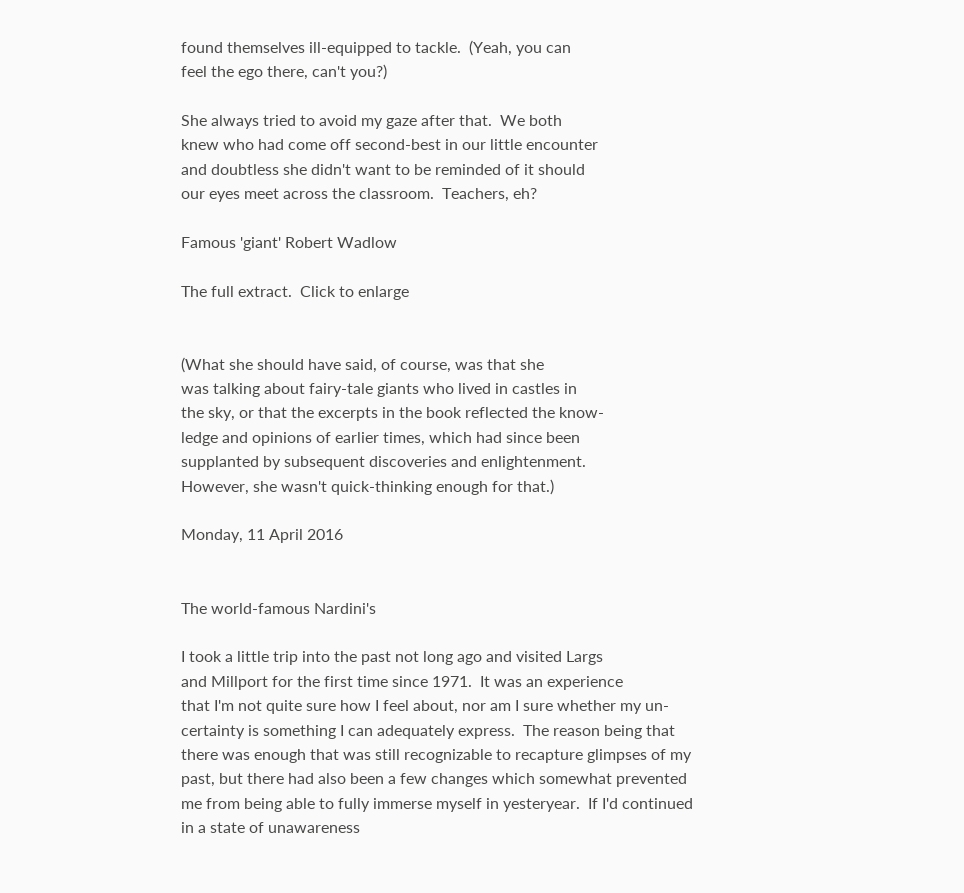found themselves ill-equipped to tackle.  (Yeah, you can
feel the ego there, can't you?)

She always tried to avoid my gaze after that.  We both
knew who had come off second-best in our little encounter
and doubtless she didn't want to be reminded of it should
our eyes meet across the classroom.  Teachers, eh?

Famous 'giant' Robert Wadlow

The full extract.  Click to enlarge


(What she should have said, of course, was that she
was talking about fairy-tale giants who lived in castles in
the sky, or that the excerpts in the book reflected the know-
ledge and opinions of earlier times, which had since been
supplanted by subsequent discoveries and enlightenment.
However, she wasn't quick-thinking enough for that.)

Monday, 11 April 2016


The world-famous Nardini's

I took a little trip into the past not long ago and visited Largs
and Millport for the first time since 1971.  It was an experience
that I'm not quite sure how I feel about, nor am I sure whether my un-
certainty is something I can adequately express.  The reason being that
there was enough that was still recognizable to recapture glimpses of my
past, but there had also been a few changes which somewhat prevented
me from being able to fully immerse myself in yesteryear.  If I'd continued
in a state of unawareness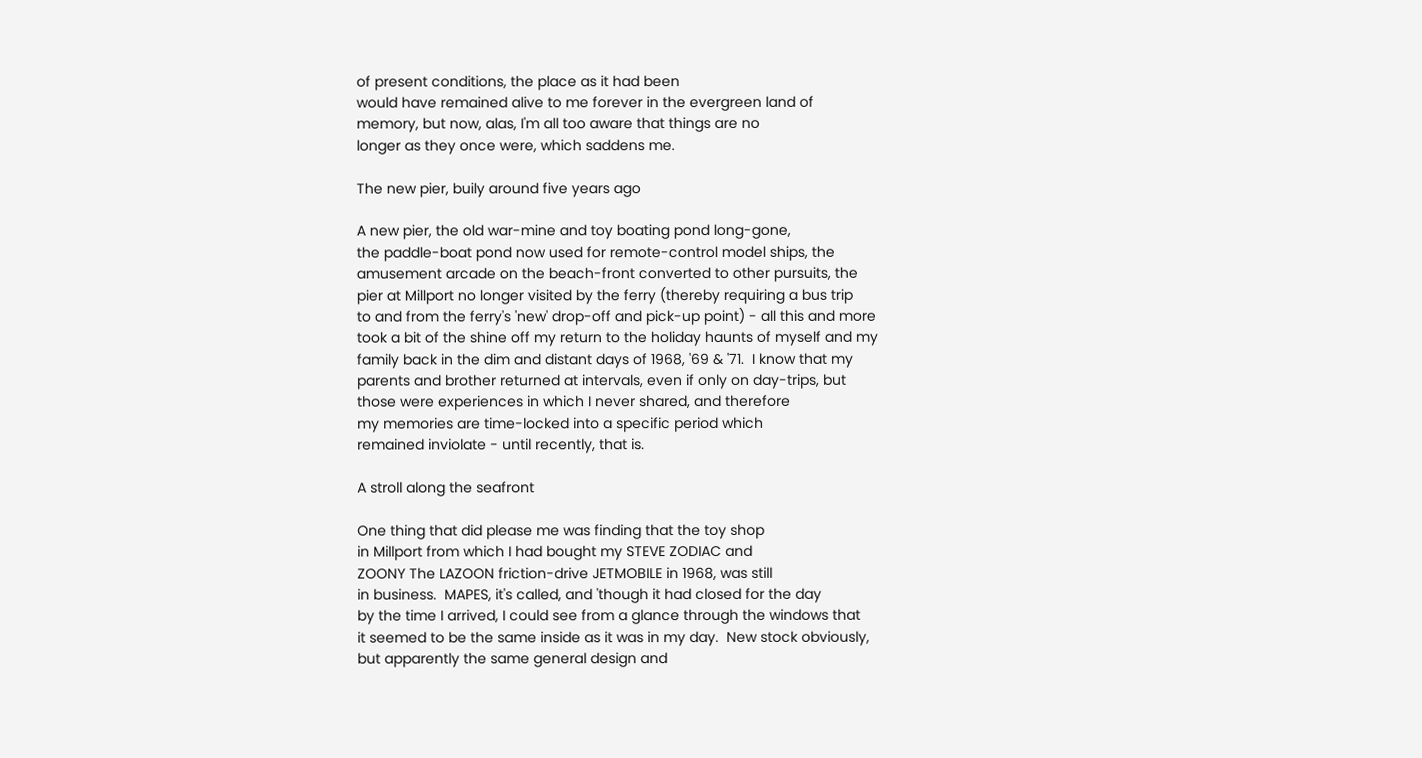of present conditions, the place as it had been
would have remained alive to me forever in the evergreen land of
memory, but now, alas, I'm all too aware that things are no
longer as they once were, which saddens me.

The new pier, buily around five years ago

A new pier, the old war-mine and toy boating pond long-gone,
the paddle-boat pond now used for remote-control model ships, the
amusement arcade on the beach-front converted to other pursuits, the
pier at Millport no longer visited by the ferry (thereby requiring a bus trip
to and from the ferry's 'new' drop-off and pick-up point) - all this and more
took a bit of the shine off my return to the holiday haunts of myself and my
family back in the dim and distant days of 1968, '69 & '71.  I know that my
parents and brother returned at intervals, even if only on day-trips, but
those were experiences in which I never shared, and therefore
my memories are time-locked into a specific period which
remained inviolate - until recently, that is.

A stroll along the seafront

One thing that did please me was finding that the toy shop
in Millport from which I had bought my STEVE ZODIAC and
ZOONY The LAZOON friction-drive JETMOBILE in 1968, was still
in business.  MAPES, it's called, and 'though it had closed for the day
by the time I arrived, I could see from a glance through the windows that
it seemed to be the same inside as it was in my day.  New stock obviously,
but apparently the same general design and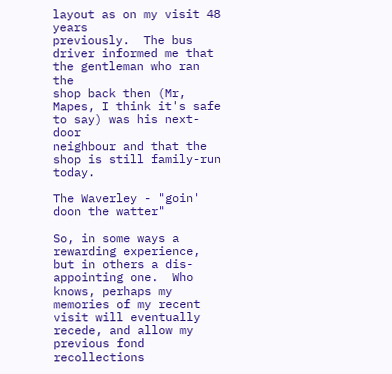layout as on my visit 48 years
previously.  The bus driver informed me that the gentleman who ran the
shop back then (Mr, Mapes, I think it's safe to say) was his next-door
neighbour and that the shop is still family-run today.

The Waverley - "goin' doon the watter"

So, in some ways a rewarding experience, but in others a dis-
appointing one.  Who knows, perhaps my memories of my recent
visit will eventually recede, and allow my previous fond recollections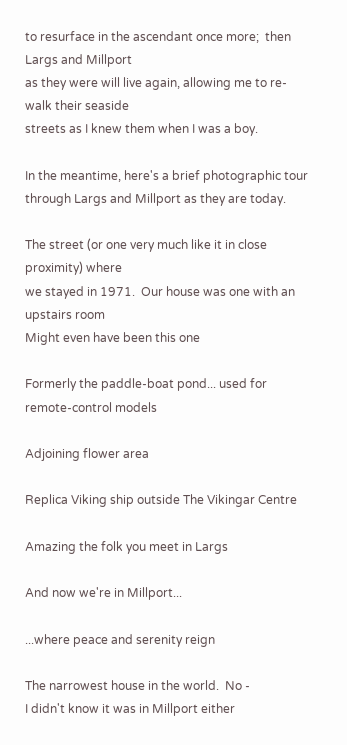to resurface in the ascendant once more;  then Largs and Millport
as they were will live again, allowing me to re-walk their seaside
streets as I knew them when I was a boy.

In the meantime, here's a brief photographic tour
through Largs and Millport as they are today.

The street (or one very much like it in close proximity) where
we stayed in 1971.  Our house was one with an upstairs room
Might even have been this one

Formerly the paddle-boat pond... used for remote-control models

Adjoining flower area

Replica Viking ship outside The Vikingar Centre

Amazing the folk you meet in Largs

And now we're in Millport...

...where peace and serenity reign

The narrowest house in the world.  No -
I didn't know it was in Millport either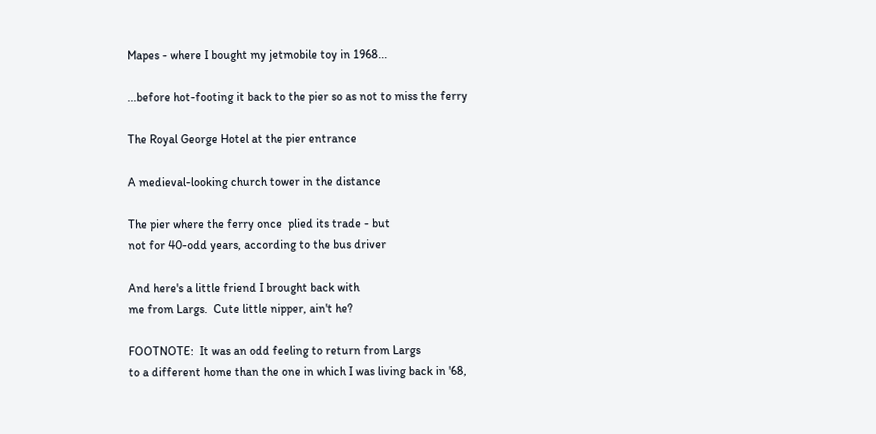Mapes - where I bought my jetmobile toy in 1968...

...before hot-footing it back to the pier so as not to miss the ferry

The Royal George Hotel at the pier entrance

A medieval-looking church tower in the distance

The pier where the ferry once  plied its trade - but
not for 40-odd years, according to the bus driver

And here's a little friend I brought back with
me from Largs.  Cute little nipper, ain't he?

FOOTNOTE:  It was an odd feeling to return from Largs
to a different home than the one in which I was living back in '68,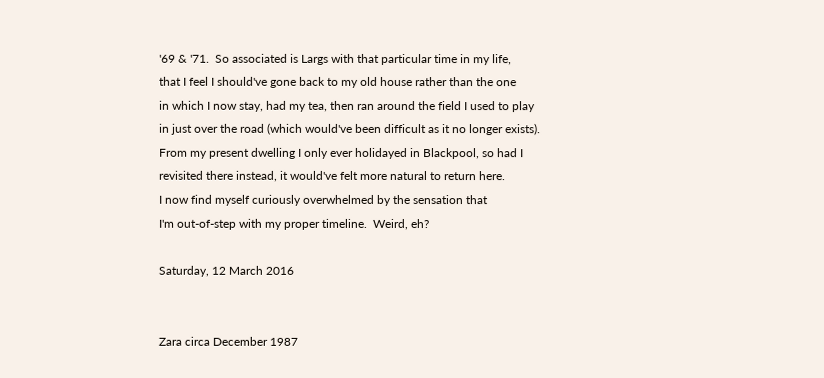'69 & '71.  So associated is Largs with that particular time in my life,
that I feel I should've gone back to my old house rather than the one
in which I now stay, had my tea, then ran around the field I used to play
in just over the road (which would've been difficult as it no longer exists).
From my present dwelling I only ever holidayed in Blackpool, so had I
revisited there instead, it would've felt more natural to return here.
I now find myself curiously overwhelmed by the sensation that
I'm out-of-step with my proper timeline.  Weird, eh?

Saturday, 12 March 2016


Zara circa December 1987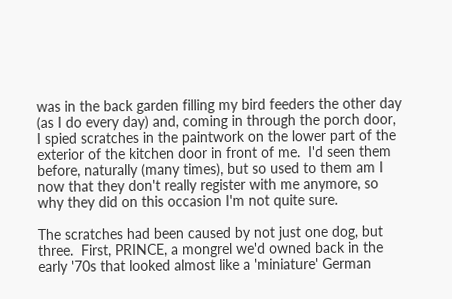was in the back garden filling my bird feeders the other day (as I do every day) and, coming in through the porch door, I spied scratches in the paintwork on the lower part of the exterior of the kitchen door in front of me.  I'd seen them before, naturally (many times), but so used to them am I now that they don't really register with me anymore, so why they did on this occasion I'm not quite sure.

The scratches had been caused by not just one dog, but three.  First, PRINCE, a mongrel we'd owned back in the early '70s that looked almost like a 'miniature' German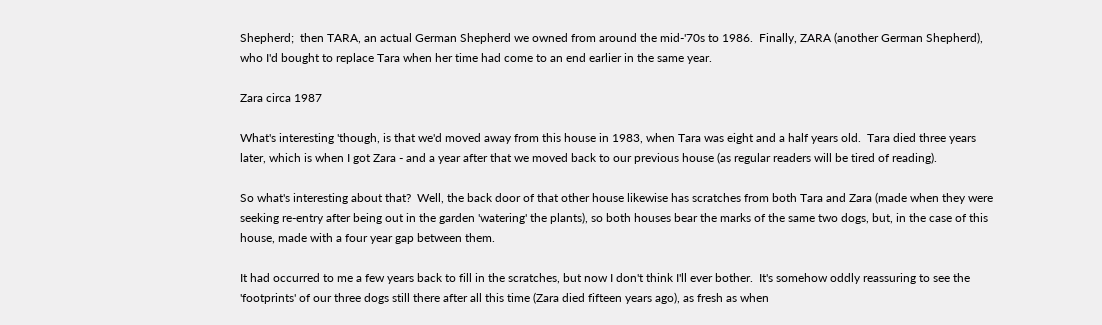Shepherd;  then TARA, an actual German Shepherd we owned from around the mid-'70s to 1986.  Finally, ZARA (another German Shepherd), who I'd bought to replace Tara when her time had come to an end earlier in the same year.

Zara circa 1987

What's interesting 'though, is that we'd moved away from this house in 1983, when Tara was eight and a half years old.  Tara died three years later, which is when I got Zara - and a year after that we moved back to our previous house (as regular readers will be tired of reading).

So what's interesting about that?  Well, the back door of that other house likewise has scratches from both Tara and Zara (made when they were seeking re-entry after being out in the garden 'watering' the plants), so both houses bear the marks of the same two dogs, but, in the case of this house, made with a four year gap between them.

It had occurred to me a few years back to fill in the scratches, but now I don't think I'll ever bother.  It's somehow oddly reassuring to see the 'footprints' of our three dogs still there after all this time (Zara died fifteen years ago), as fresh as when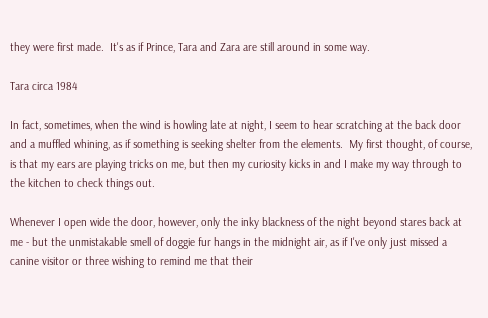they were first made.  It's as if Prince, Tara and Zara are still around in some way.

Tara circa 1984

In fact, sometimes, when the wind is howling late at night, I seem to hear scratching at the back door and a muffled whining, as if something is seeking shelter from the elements.  My first thought, of course, is that my ears are playing tricks on me, but then my curiosity kicks in and I make my way through to the kitchen to check things out.

Whenever I open wide the door, however, only the inky blackness of the night beyond stares back at me - but the unmistakable smell of doggie fur hangs in the midnight air, as if I've only just missed a canine visitor or three wishing to remind me that their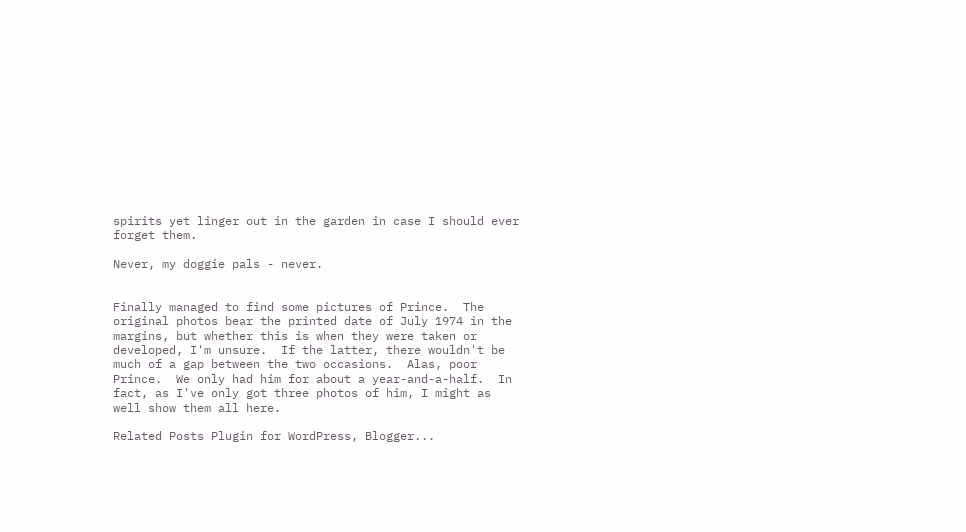spirits yet linger out in the garden in case I should ever forget them.

Never, my doggie pals - never.


Finally managed to find some pictures of Prince.  The original photos bear the printed date of July 1974 in the margins, but whether this is when they were taken or developed, I'm unsure.  If the latter, there wouldn't be much of a gap between the two occasions.  Alas, poor Prince.  We only had him for about a year-and-a-half.  In fact, as I've only got three photos of him, I might as well show them all here.

Related Posts Plugin for WordPress, Blogger...